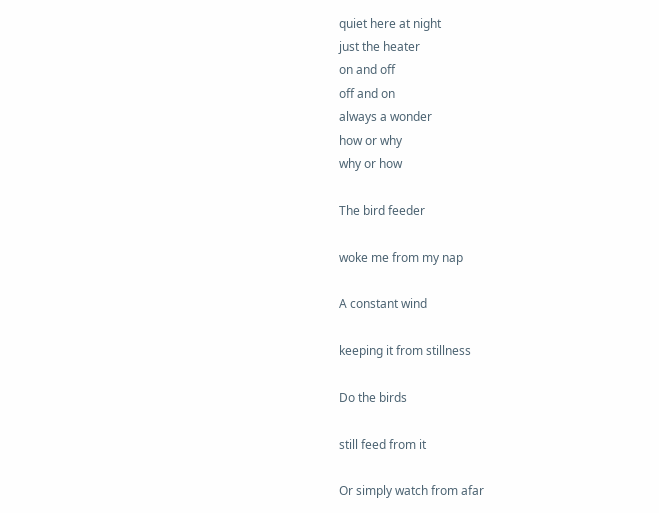quiet here at night
just the heater
on and off
off and on
always a wonder
how or why
why or how

The bird feeder

woke me from my nap

A constant wind

keeping it from stillness

Do the birds

still feed from it

Or simply watch from afar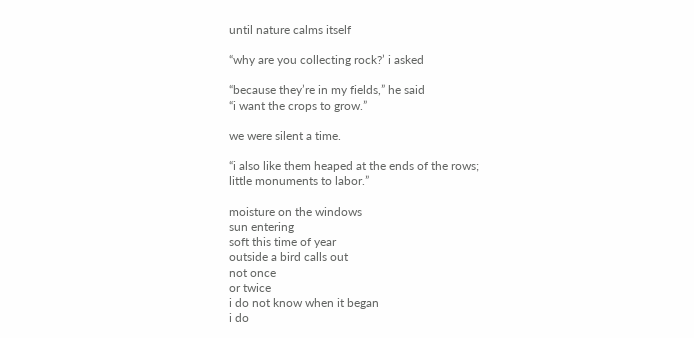until nature calms itself

“why are you collecting rock?’ i asked

“because they’re in my fields,” he said
“i want the crops to grow.”

we were silent a time.

“i also like them heaped at the ends of the rows;
little monuments to labor.”

moisture on the windows
sun entering
soft this time of year
outside a bird calls out
not once
or twice
i do not know when it began
i do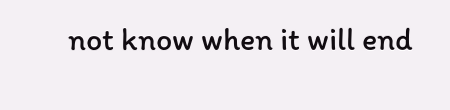not know when it will end